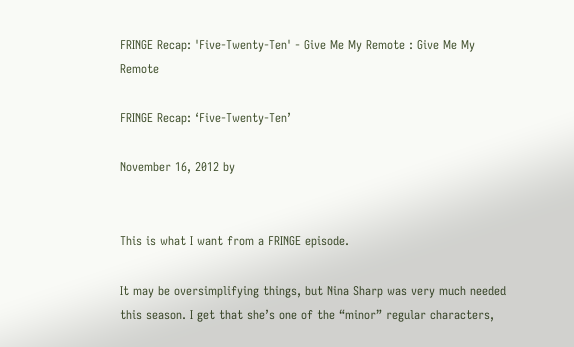FRINGE Recap: 'Five-Twenty-Ten' - Give Me My Remote : Give Me My Remote

FRINGE Recap: ‘Five-Twenty-Ten’

November 16, 2012 by


This is what I want from a FRINGE episode.

It may be oversimplifying things, but Nina Sharp was very much needed this season. I get that she’s one of the “minor” regular characters,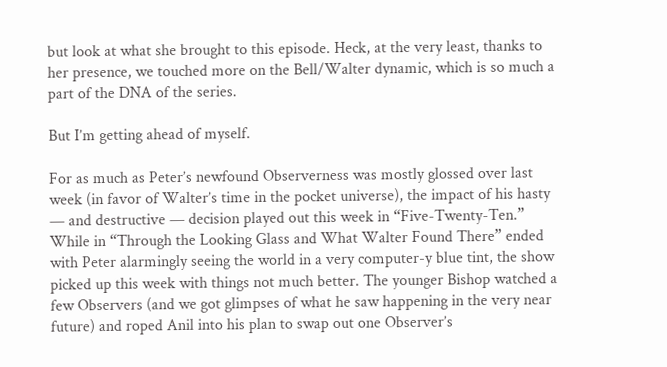but look at what she brought to this episode. Heck, at the very least, thanks to her presence, we touched more on the Bell/Walter dynamic, which is so much a part of the DNA of the series.

But I’m getting ahead of myself.

For as much as Peter’s newfound Observerness was mostly glossed over last week (in favor of Walter’s time in the pocket universe), the impact of his hasty — and destructive — decision played out this week in “Five-Twenty-Ten.” While in “Through the Looking Glass and What Walter Found There” ended with Peter alarmingly seeing the world in a very computer-y blue tint, the show picked up this week with things not much better. The younger Bishop watched a few Observers (and we got glimpses of what he saw happening in the very near future) and roped Anil into his plan to swap out one Observer’s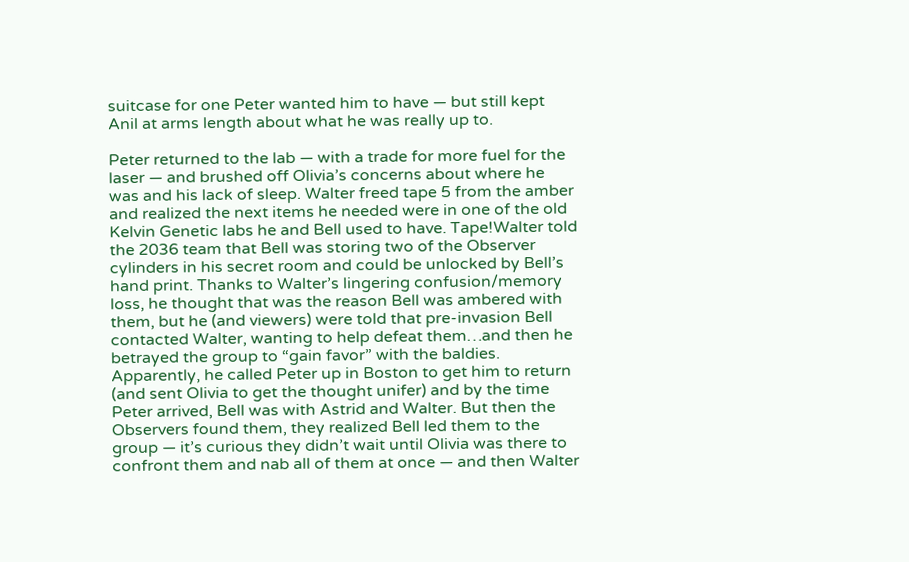suitcase for one Peter wanted him to have — but still kept Anil at arms length about what he was really up to.

Peter returned to the lab — with a trade for more fuel for the laser — and brushed off Olivia’s concerns about where he was and his lack of sleep. Walter freed tape 5 from the amber and realized the next items he needed were in one of the old Kelvin Genetic labs he and Bell used to have. Tape!Walter told the 2036 team that Bell was storing two of the Observer cylinders in his secret room and could be unlocked by Bell’s hand print. Thanks to Walter’s lingering confusion/memory loss, he thought that was the reason Bell was ambered with them, but he (and viewers) were told that pre-invasion Bell contacted Walter, wanting to help defeat them…and then he betrayed the group to “gain favor” with the baldies. Apparently, he called Peter up in Boston to get him to return (and sent Olivia to get the thought unifer) and by the time Peter arrived, Bell was with Astrid and Walter. But then the Observers found them, they realized Bell led them to the group — it’s curious they didn’t wait until Olivia was there to confront them and nab all of them at once — and then Walter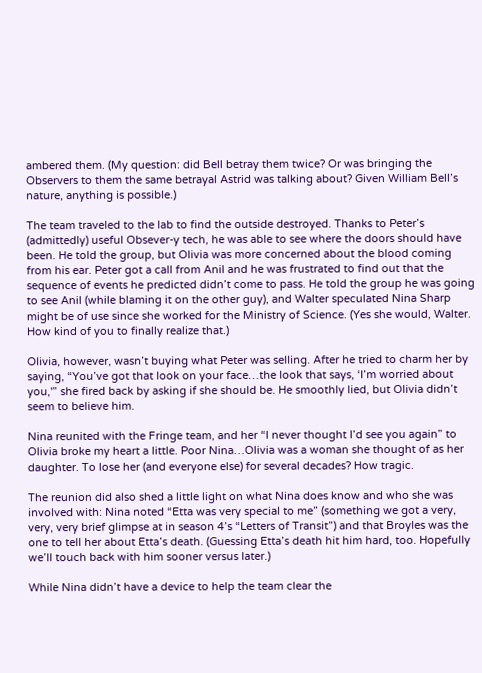ambered them. (My question: did Bell betray them twice? Or was bringing the Observers to them the same betrayal Astrid was talking about? Given William Bell’s nature, anything is possible.)

The team traveled to the lab to find the outside destroyed. Thanks to Peter’s (admittedly) useful Obsever-y tech, he was able to see where the doors should have been. He told the group, but Olivia was more concerned about the blood coming from his ear. Peter got a call from Anil and he was frustrated to find out that the sequence of events he predicted didn’t come to pass. He told the group he was going to see Anil (while blaming it on the other guy), and Walter speculated Nina Sharp might be of use since she worked for the Ministry of Science. (Yes she would, Walter. How kind of you to finally realize that.)

Olivia, however, wasn’t buying what Peter was selling. After he tried to charm her by saying, “You’ve got that look on your face…the look that says, ‘I’m worried about you,'” she fired back by asking if she should be. He smoothly lied, but Olivia didn’t seem to believe him.

Nina reunited with the Fringe team, and her “I never thought I’d see you again” to Olivia broke my heart a little. Poor Nina…Olivia was a woman she thought of as her daughter. To lose her (and everyone else) for several decades? How tragic.

The reunion did also shed a little light on what Nina does know and who she was involved with: Nina noted “Etta was very special to me” (something we got a very, very, very brief glimpse at in season 4’s “Letters of Transit”) and that Broyles was the one to tell her about Etta’s death. (Guessing Etta’s death hit him hard, too. Hopefully we’ll touch back with him sooner versus later.)

While Nina didn’t have a device to help the team clear the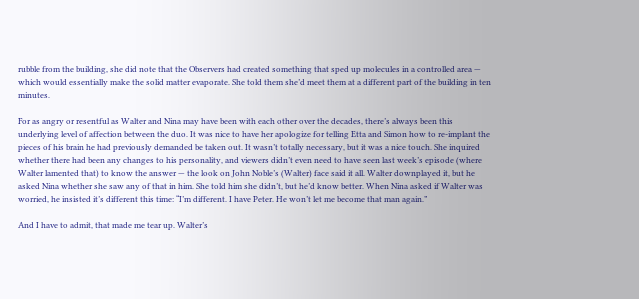rubble from the building, she did note that the Observers had created something that sped up molecules in a controlled area — which would essentially make the solid matter evaporate. She told them she’d meet them at a different part of the building in ten minutes.

For as angry or resentful as Walter and Nina may have been with each other over the decades, there’s always been this underlying level of affection between the duo. It was nice to have her apologize for telling Etta and Simon how to re-implant the pieces of his brain he had previously demanded be taken out. It wasn’t totally necessary, but it was a nice touch. She inquired whether there had been any changes to his personality, and viewers didn’t even need to have seen last week’s episode (where Walter lamented that) to know the answer — the look on John Noble’s (Walter) face said it all. Walter downplayed it, but he asked Nina whether she saw any of that in him. She told him she didn’t, but he’d know better. When Nina asked if Walter was worried, he insisted it’s different this time: “I’m different. I have Peter. He won’t let me become that man again.”

And I have to admit, that made me tear up. Walter’s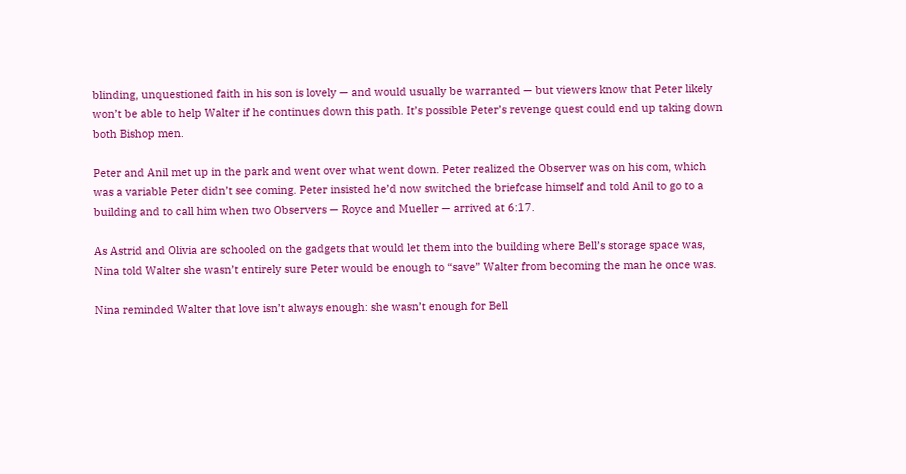blinding, unquestioned faith in his son is lovely — and would usually be warranted — but viewers know that Peter likely won’t be able to help Walter if he continues down this path. It’s possible Peter’s revenge quest could end up taking down both Bishop men.

Peter and Anil met up in the park and went over what went down. Peter realized the Observer was on his com, which was a variable Peter didn’t see coming. Peter insisted he’d now switched the briefcase himself and told Anil to go to a building and to call him when two Observers — Royce and Mueller — arrived at 6:17.

As Astrid and Olivia are schooled on the gadgets that would let them into the building where Bell’s storage space was, Nina told Walter she wasn’t entirely sure Peter would be enough to “save” Walter from becoming the man he once was.

Nina reminded Walter that love isn’t always enough: she wasn’t enough for Bell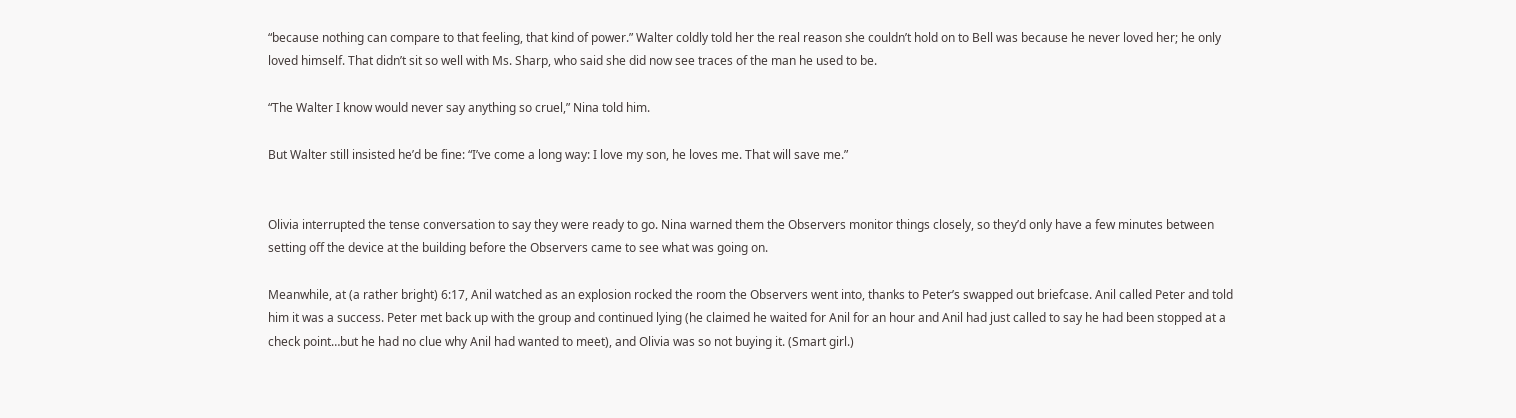“because nothing can compare to that feeling, that kind of power.” Walter coldly told her the real reason she couldn’t hold on to Bell was because he never loved her; he only loved himself. That didn’t sit so well with Ms. Sharp, who said she did now see traces of the man he used to be.

“The Walter I know would never say anything so cruel,” Nina told him.

But Walter still insisted he’d be fine: “I’ve come a long way: I love my son, he loves me. That will save me.”


Olivia interrupted the tense conversation to say they were ready to go. Nina warned them the Observers monitor things closely, so they’d only have a few minutes between setting off the device at the building before the Observers came to see what was going on.

Meanwhile, at (a rather bright) 6:17, Anil watched as an explosion rocked the room the Observers went into, thanks to Peter’s swapped out briefcase. Anil called Peter and told him it was a success. Peter met back up with the group and continued lying (he claimed he waited for Anil for an hour and Anil had just called to say he had been stopped at a check point…but he had no clue why Anil had wanted to meet), and Olivia was so not buying it. (Smart girl.)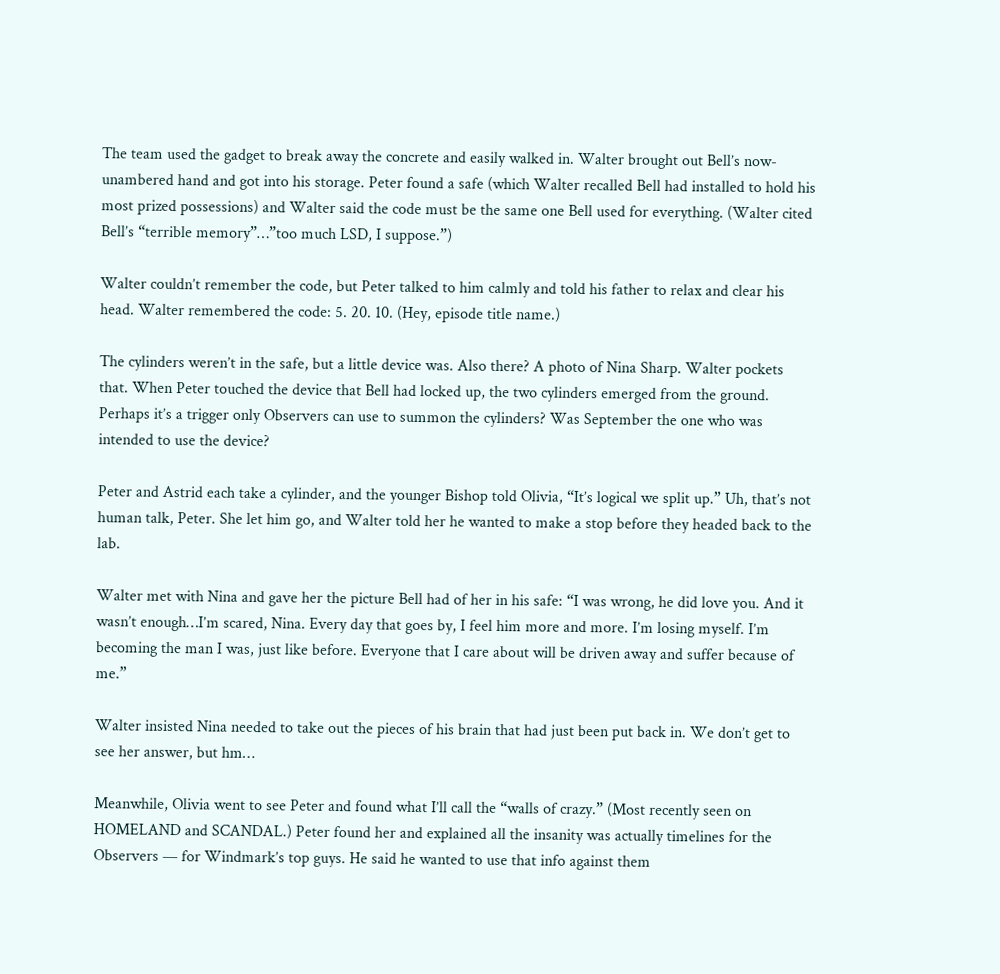The team used the gadget to break away the concrete and easily walked in. Walter brought out Bell’s now-unambered hand and got into his storage. Peter found a safe (which Walter recalled Bell had installed to hold his most prized possessions) and Walter said the code must be the same one Bell used for everything. (Walter cited Bell’s “terrible memory”…”too much LSD, I suppose.”)

Walter couldn’t remember the code, but Peter talked to him calmly and told his father to relax and clear his head. Walter remembered the code: 5. 20. 10. (Hey, episode title name.)

The cylinders weren’t in the safe, but a little device was. Also there? A photo of Nina Sharp. Walter pockets that. When Peter touched the device that Bell had locked up, the two cylinders emerged from the ground. Perhaps it’s a trigger only Observers can use to summon the cylinders? Was September the one who was intended to use the device?

Peter and Astrid each take a cylinder, and the younger Bishop told Olivia, “It’s logical we split up.” Uh, that’s not human talk, Peter. She let him go, and Walter told her he wanted to make a stop before they headed back to the lab.

Walter met with Nina and gave her the picture Bell had of her in his safe: “I was wrong, he did love you. And it wasn’t enough…I’m scared, Nina. Every day that goes by, I feel him more and more. I’m losing myself. I’m becoming the man I was, just like before. Everyone that I care about will be driven away and suffer because of me.”

Walter insisted Nina needed to take out the pieces of his brain that had just been put back in. We don’t get to see her answer, but hm…

Meanwhile, Olivia went to see Peter and found what I’ll call the “walls of crazy.” (Most recently seen on HOMELAND and SCANDAL.) Peter found her and explained all the insanity was actually timelines for the Observers — for Windmark’s top guys. He said he wanted to use that info against them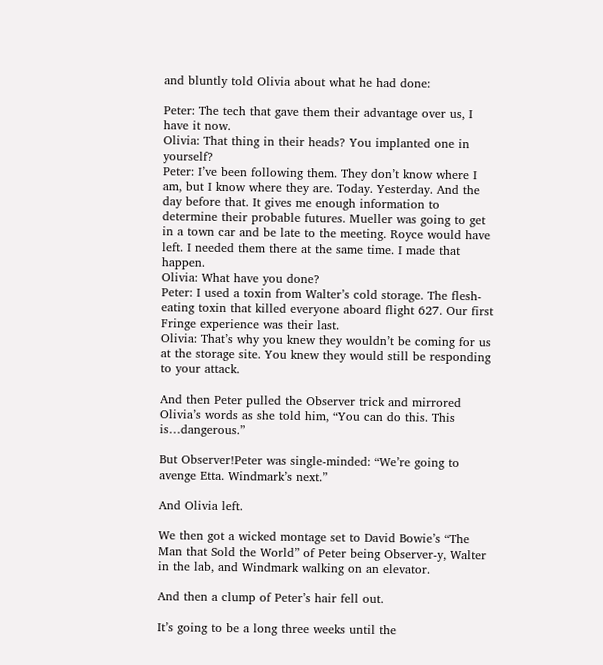and bluntly told Olivia about what he had done:

Peter: The tech that gave them their advantage over us, I have it now.
Olivia: That thing in their heads? You implanted one in yourself?
Peter: I’ve been following them. They don’t know where I am, but I know where they are. Today. Yesterday. And the day before that. It gives me enough information to determine their probable futures. Mueller was going to get in a town car and be late to the meeting. Royce would have left. I needed them there at the same time. I made that happen.
Olivia: What have you done?
Peter: I used a toxin from Walter’s cold storage. The flesh-eating toxin that killed everyone aboard flight 627. Our first Fringe experience was their last.
Olivia: That’s why you knew they wouldn’t be coming for us at the storage site. You knew they would still be responding to your attack.

And then Peter pulled the Observer trick and mirrored Olivia’s words as she told him, “You can do this. This is…dangerous.”

But Observer!Peter was single-minded: “We’re going to avenge Etta. Windmark’s next.”

And Olivia left.

We then got a wicked montage set to David Bowie’s “The Man that Sold the World” of Peter being Observer-y, Walter in the lab, and Windmark walking on an elevator.

And then a clump of Peter’s hair fell out.

It’s going to be a long three weeks until the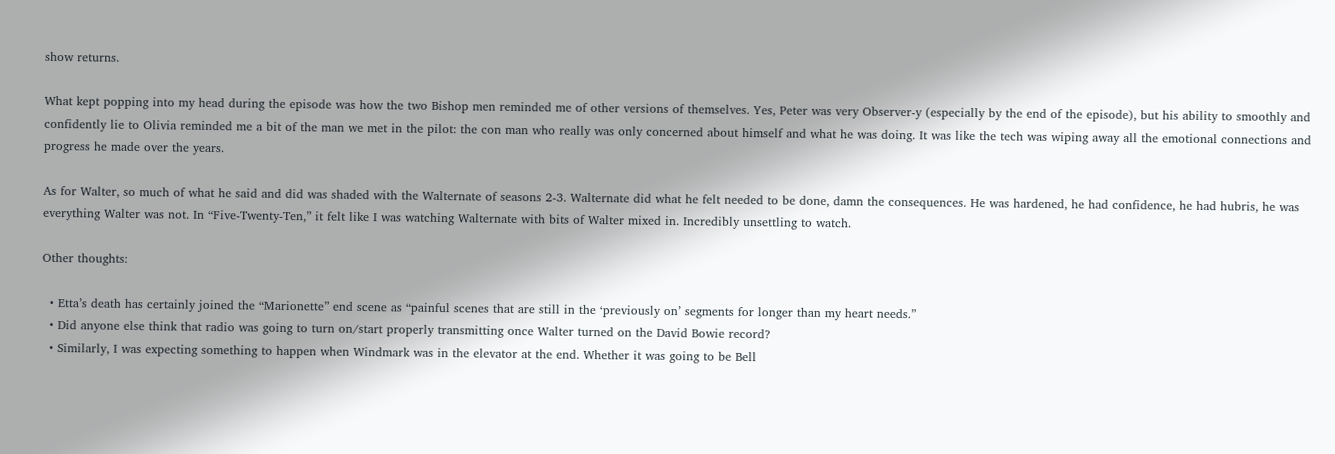show returns.

What kept popping into my head during the episode was how the two Bishop men reminded me of other versions of themselves. Yes, Peter was very Observer-y (especially by the end of the episode), but his ability to smoothly and confidently lie to Olivia reminded me a bit of the man we met in the pilot: the con man who really was only concerned about himself and what he was doing. It was like the tech was wiping away all the emotional connections and progress he made over the years.

As for Walter, so much of what he said and did was shaded with the Walternate of seasons 2-3. Walternate did what he felt needed to be done, damn the consequences. He was hardened, he had confidence, he had hubris, he was everything Walter was not. In “Five-Twenty-Ten,” it felt like I was watching Walternate with bits of Walter mixed in. Incredibly unsettling to watch.

Other thoughts:

  • Etta’s death has certainly joined the “Marionette” end scene as “painful scenes that are still in the ‘previously on’ segments for longer than my heart needs.”
  • Did anyone else think that radio was going to turn on/start properly transmitting once Walter turned on the David Bowie record?
  • Similarly, I was expecting something to happen when Windmark was in the elevator at the end. Whether it was going to be Bell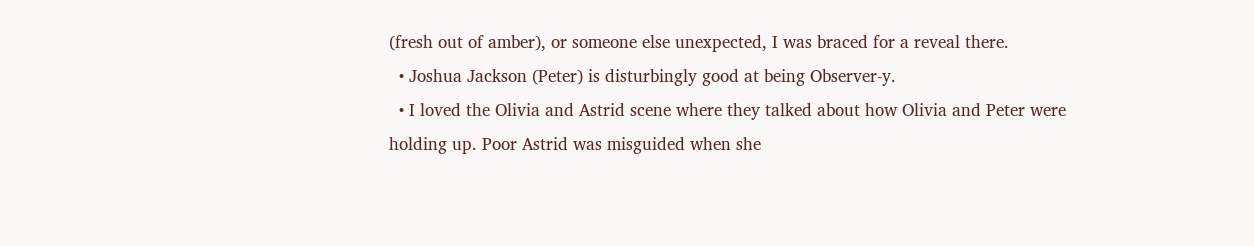(fresh out of amber), or someone else unexpected, I was braced for a reveal there.
  • Joshua Jackson (Peter) is disturbingly good at being Observer-y.
  • I loved the Olivia and Astrid scene where they talked about how Olivia and Peter were holding up. Poor Astrid was misguided when she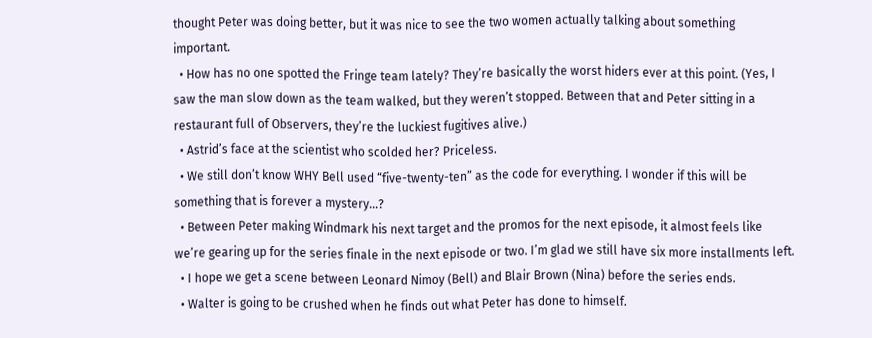thought Peter was doing better, but it was nice to see the two women actually talking about something important.
  • How has no one spotted the Fringe team lately? They’re basically the worst hiders ever at this point. (Yes, I saw the man slow down as the team walked, but they weren’t stopped. Between that and Peter sitting in a restaurant full of Observers, they’re the luckiest fugitives alive.)
  • Astrid’s face at the scientist who scolded her? Priceless.
  • We still don’t know WHY Bell used “five-twenty-ten” as the code for everything. I wonder if this will be something that is forever a mystery…?
  • Between Peter making Windmark his next target and the promos for the next episode, it almost feels like we’re gearing up for the series finale in the next episode or two. I’m glad we still have six more installments left.
  • I hope we get a scene between Leonard Nimoy (Bell) and Blair Brown (Nina) before the series ends.
  • Walter is going to be crushed when he finds out what Peter has done to himself.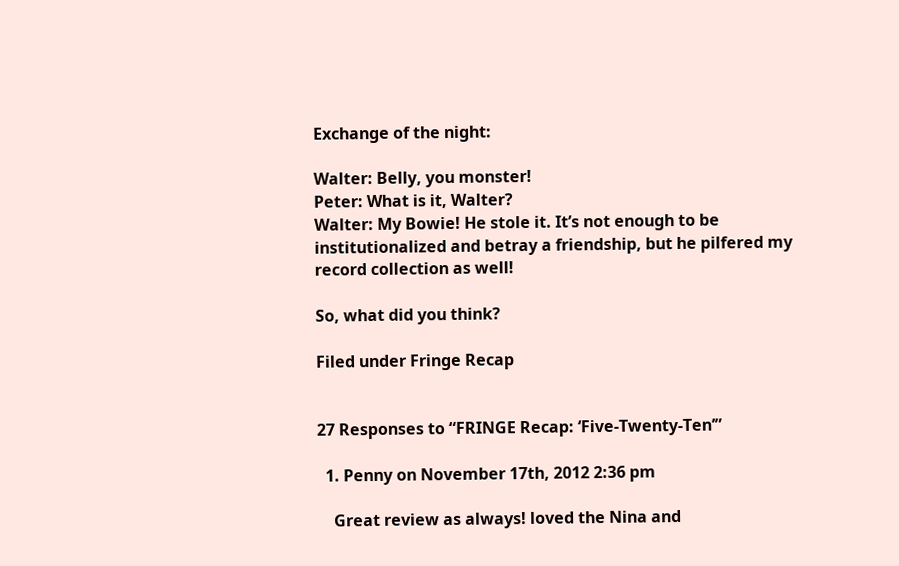Exchange of the night:

Walter: Belly, you monster!
Peter: What is it, Walter?
Walter: My Bowie! He stole it. It’s not enough to be institutionalized and betray a friendship, but he pilfered my record collection as well!

So, what did you think?

Filed under Fringe Recap


27 Responses to “FRINGE Recap: ‘Five-Twenty-Ten’”

  1. Penny on November 17th, 2012 2:36 pm

    Great review as always! loved the Nina and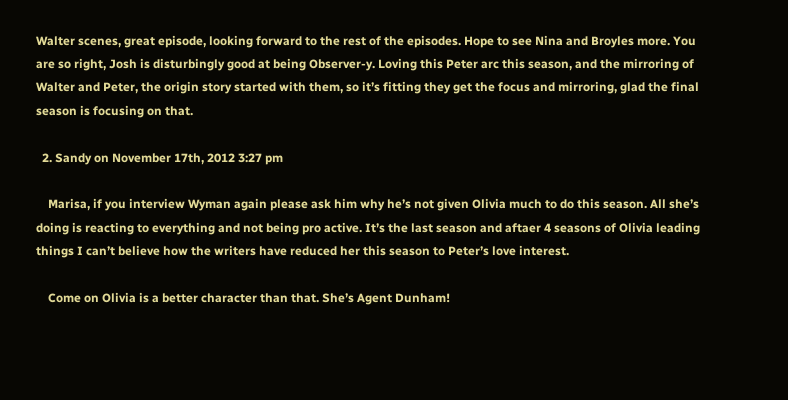Walter scenes, great episode, looking forward to the rest of the episodes. Hope to see Nina and Broyles more. You are so right, Josh is disturbingly good at being Observer-y. Loving this Peter arc this season, and the mirroring of Walter and Peter, the origin story started with them, so it’s fitting they get the focus and mirroring, glad the final season is focusing on that.

  2. Sandy on November 17th, 2012 3:27 pm

    Marisa, if you interview Wyman again please ask him why he’s not given Olivia much to do this season. All she’s doing is reacting to everything and not being pro active. It’s the last season and aftaer 4 seasons of Olivia leading things I can’t believe how the writers have reduced her this season to Peter’s love interest.

    Come on Olivia is a better character than that. She’s Agent Dunham!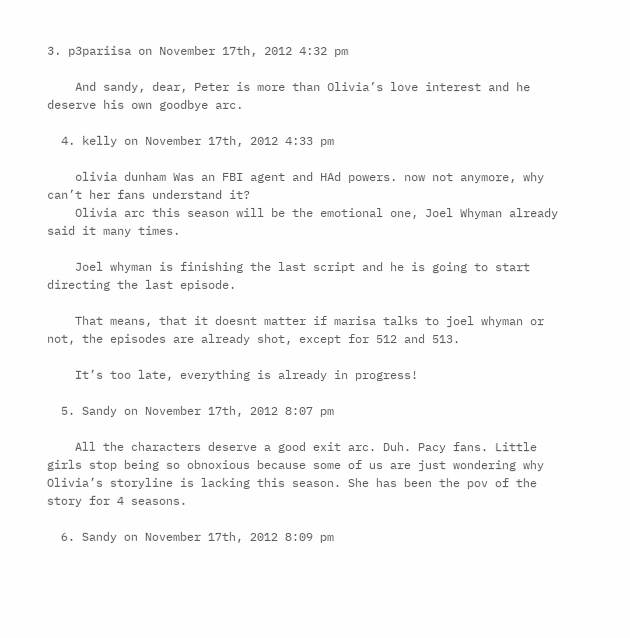3. p3pariisa on November 17th, 2012 4:32 pm

    And sandy, dear, Peter is more than Olivia’s love interest and he deserve his own goodbye arc.

  4. kelly on November 17th, 2012 4:33 pm

    olivia dunham Was an FBI agent and HAd powers. now not anymore, why can’t her fans understand it?
    Olivia arc this season will be the emotional one, Joel Whyman already said it many times.

    Joel whyman is finishing the last script and he is going to start directing the last episode.

    That means, that it doesnt matter if marisa talks to joel whyman or not, the episodes are already shot, except for 512 and 513.

    It’s too late, everything is already in progress!

  5. Sandy on November 17th, 2012 8:07 pm

    All the characters deserve a good exit arc. Duh. Pacy fans. Little girls stop being so obnoxious because some of us are just wondering why Olivia’s storyline is lacking this season. She has been the pov of the story for 4 seasons.

  6. Sandy on November 17th, 2012 8:09 pm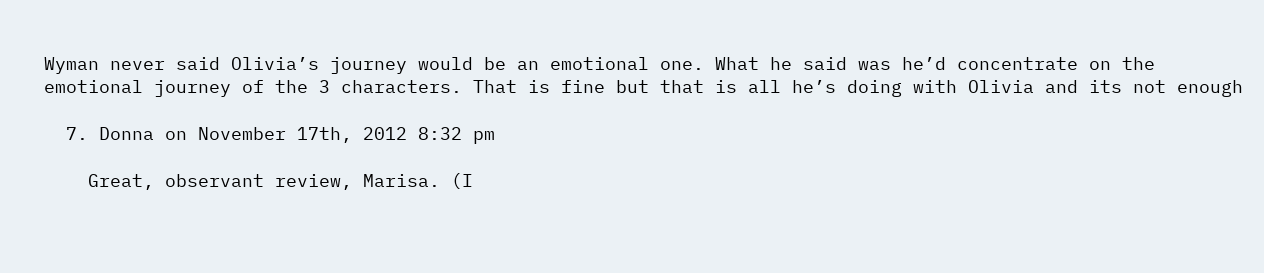Wyman never said Olivia’s journey would be an emotional one. What he said was he’d concentrate on the emotional journey of the 3 characters. That is fine but that is all he’s doing with Olivia and its not enough

  7. Donna on November 17th, 2012 8:32 pm

    Great, observant review, Marisa. (I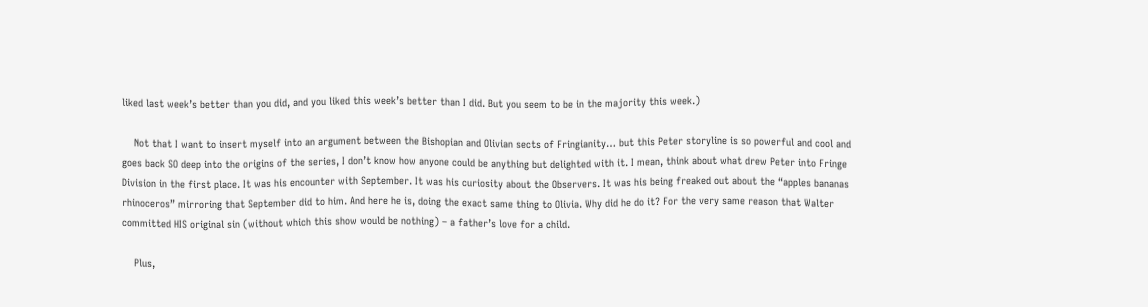liked last week’s better than you did, and you liked this week’s better than I did. But you seem to be in the majority this week.)

    Not that I want to insert myself into an argument between the Bishopian and Olivian sects of Fringianity… but this Peter storyline is so powerful and cool and goes back SO deep into the origins of the series, I don’t know how anyone could be anything but delighted with it. I mean, think about what drew Peter into Fringe Division in the first place. It was his encounter with September. It was his curiosity about the Observers. It was his being freaked out about the “apples bananas rhinoceros” mirroring that September did to him. And here he is, doing the exact same thing to Olivia. Why did he do it? For the very same reason that Walter committed HIS original sin (without which this show would be nothing) – a father’s love for a child.

    Plus,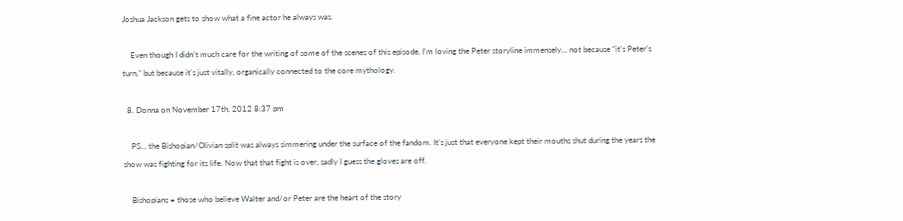Joshua Jackson gets to show what a fine actor he always was.

    Even though I didn’t much care for the writing of some of the scenes of this episode, I’m loving the Peter storyline immensely… not because “it’s Peter’s turn,” but because it’s just vitally, organically connected to the core mythology.

  8. Donna on November 17th, 2012 8:37 pm

    PS… the Bishopian/Olivian split was always simmering under the surface of the fandom. It’s just that everyone kept their mouths shut during the years the show was fighting for its life. Now that that fight is over, sadly I guess the gloves are off.

    Bishopians = those who believe Walter and/or Peter are the heart of the story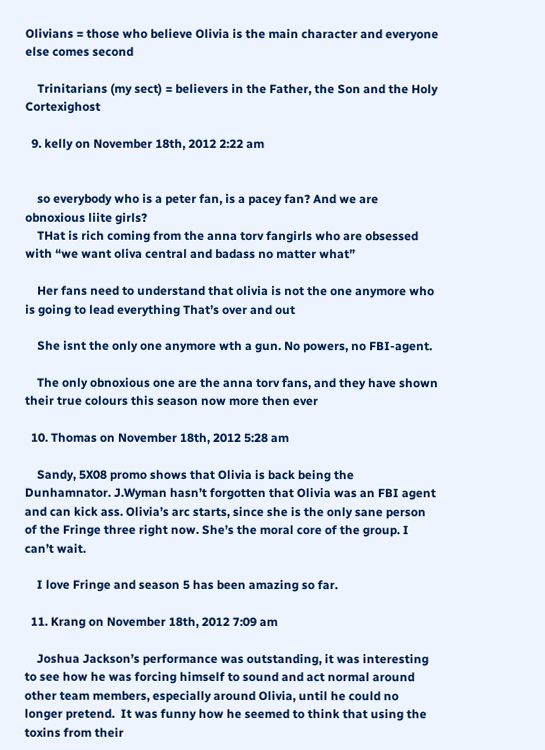Olivians = those who believe Olivia is the main character and everyone else comes second

    Trinitarians (my sect) = believers in the Father, the Son and the Holy Cortexighost

  9. kelly on November 18th, 2012 2:22 am


    so everybody who is a peter fan, is a pacey fan? And we are obnoxious liite girls?
    THat is rich coming from the anna torv fangirls who are obsessed with “we want oliva central and badass no matter what”

    Her fans need to understand that olivia is not the one anymore who is going to lead everything That’s over and out

    She isnt the only one anymore wth a gun. No powers, no FBI-agent.

    The only obnoxious one are the anna torv fans, and they have shown their true colours this season now more then ever

  10. Thomas on November 18th, 2012 5:28 am

    Sandy, 5X08 promo shows that Olivia is back being the Dunhamnator. J.Wyman hasn’t forgotten that Olivia was an FBI agent and can kick ass. Olivia’s arc starts, since she is the only sane person of the Fringe three right now. She’s the moral core of the group. I can’t wait.

    I love Fringe and season 5 has been amazing so far.

  11. Krang on November 18th, 2012 7:09 am

    Joshua Jackson’s performance was outstanding, it was interesting to see how he was forcing himself to sound and act normal around other team members, especially around Olivia, until he could no longer pretend.  It was funny how he seemed to think that using the toxins from their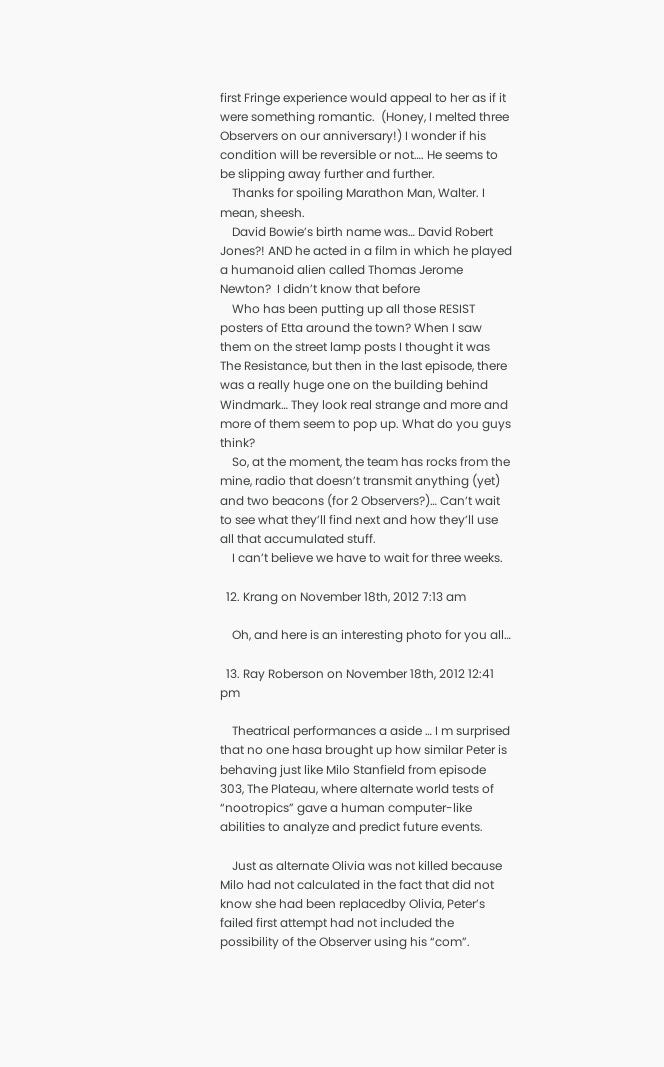first Fringe experience would appeal to her as if it were something romantic.  (Honey, I melted three Observers on our anniversary!) I wonder if his condition will be reversible or not…. He seems to be slipping away further and further.
    Thanks for spoiling Marathon Man, Walter. I mean, sheesh.
    David Bowie’s birth name was… David Robert Jones?! AND he acted in a film in which he played a humanoid alien called Thomas Jerome Newton?  I didn’t know that before
    Who has been putting up all those RESIST posters of Etta around the town? When I saw them on the street lamp posts I thought it was The Resistance, but then in the last episode, there was a really huge one on the building behind Windmark… They look real strange and more and more of them seem to pop up. What do you guys think?
    So, at the moment, the team has rocks from the mine, radio that doesn’t transmit anything (yet) and two beacons (for 2 Observers?)… Can’t wait to see what they’ll find next and how they’ll use all that accumulated stuff.
    I can’t believe we have to wait for three weeks.

  12. Krang on November 18th, 2012 7:13 am

    Oh, and here is an interesting photo for you all…

  13. Ray Roberson on November 18th, 2012 12:41 pm

    Theatrical performances a aside … I m surprised that no one hasa brought up how similar Peter is behaving just like Milo Stanfield from episode 303, The Plateau, where alternate world tests of “nootropics” gave a human computer-like abilities to analyze and predict future events.

    Just as alternate Olivia was not killed because Milo had not calculated in the fact that did not know she had been replacedby Olivia, Peter’s failed first attempt had not included the possibility of the Observer using his “com”.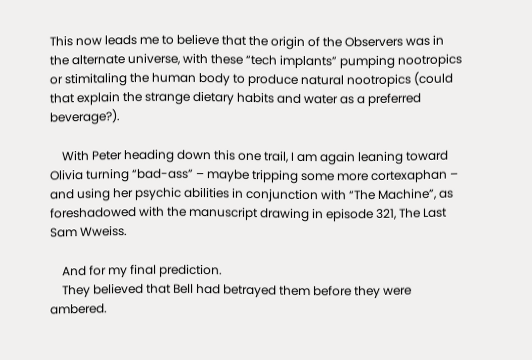This now leads me to believe that the origin of the Observers was in the alternate universe, with these “tech implants” pumping nootropics or stimitaling the human body to produce natural nootropics (could that explain the strange dietary habits and water as a preferred beverage?).

    With Peter heading down this one trail, I am again leaning toward Olivia turning “bad-ass” – maybe tripping some more cortexaphan – and using her psychic abilities in conjunction with “The Machine”, as foreshadowed with the manuscript drawing in episode 321, The Last Sam Wweiss.

    And for my final prediction.
    They believed that Bell had betrayed them before they were ambered.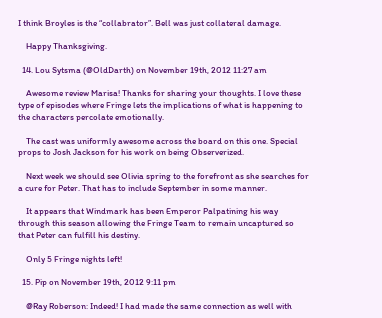I think Broyles is the “collabrator”. Bell was just collateral damage.

    Happy Thanksgiving.

  14. Lou Sytsma (@OldDarth) on November 19th, 2012 11:27 am

    Awesome review Marisa! Thanks for sharing your thoughts. I love these type of episodes where Fringe lets the implications of what is happening to the characters percolate emotionally.

    The cast was uniformly awesome across the board on this one. Special props to Josh Jackson for his work on being Observerized.

    Next week we should see Olivia spring to the forefront as she searches for a cure for Peter. That has to include September in some manner.

    It appears that Windmark has been Emperor Palpatining his way through this season allowing the Fringe Team to remain uncaptured so that Peter can fulfill his destiny.

    Only 5 Fringe nights left!

  15. Pip on November 19th, 2012 9:11 pm

    @Ray Roberson: Indeed! I had made the same connection as well with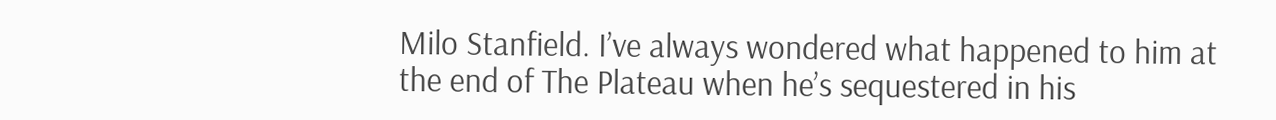Milo Stanfield. I’ve always wondered what happened to him at the end of The Plateau when he’s sequestered in his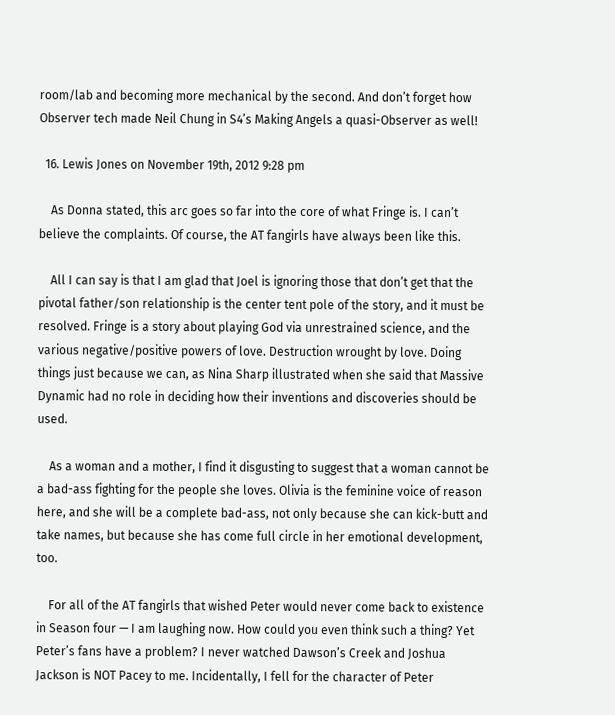room/lab and becoming more mechanical by the second. And don’t forget how Observer tech made Neil Chung in S4’s Making Angels a quasi-Observer as well!

  16. Lewis Jones on November 19th, 2012 9:28 pm

    As Donna stated, this arc goes so far into the core of what Fringe is. I can’t believe the complaints. Of course, the AT fangirls have always been like this.

    All I can say is that I am glad that Joel is ignoring those that don’t get that the pivotal father/son relationship is the center tent pole of the story, and it must be resolved. Fringe is a story about playing God via unrestrained science, and the various negative/positive powers of love. Destruction wrought by love. Doing things just because we can, as Nina Sharp illustrated when she said that Massive Dynamic had no role in deciding how their inventions and discoveries should be used.

    As a woman and a mother, I find it disgusting to suggest that a woman cannot be a bad-ass fighting for the people she loves. Olivia is the feminine voice of reason here, and she will be a complete bad-ass, not only because she can kick-butt and take names, but because she has come full circle in her emotional development, too.

    For all of the AT fangirls that wished Peter would never come back to existence in Season four — I am laughing now. How could you even think such a thing? Yet Peter’s fans have a problem? I never watched Dawson’s Creek and Joshua Jackson is NOT Pacey to me. Incidentally, I fell for the character of Peter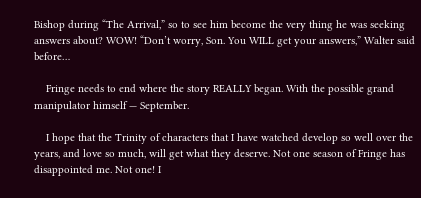Bishop during “The Arrival,” so to see him become the very thing he was seeking answers about? WOW! “Don’t worry, Son. You WILL get your answers,” Walter said before…

    Fringe needs to end where the story REALLY began. With the possible grand manipulator himself — September.

    I hope that the Trinity of characters that I have watched develop so well over the years, and love so much, will get what they deserve. Not one season of Fringe has disappointed me. Not one! I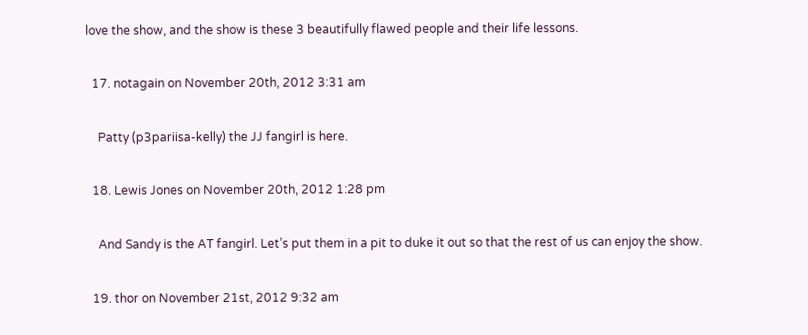love the show, and the show is these 3 beautifully flawed people and their life lessons.

  17. notagain on November 20th, 2012 3:31 am

    Patty (p3pariisa-kelly) the JJ fangirl is here.

  18. Lewis Jones on November 20th, 2012 1:28 pm

    And Sandy is the AT fangirl. Let’s put them in a pit to duke it out so that the rest of us can enjoy the show.

  19. thor on November 21st, 2012 9:32 am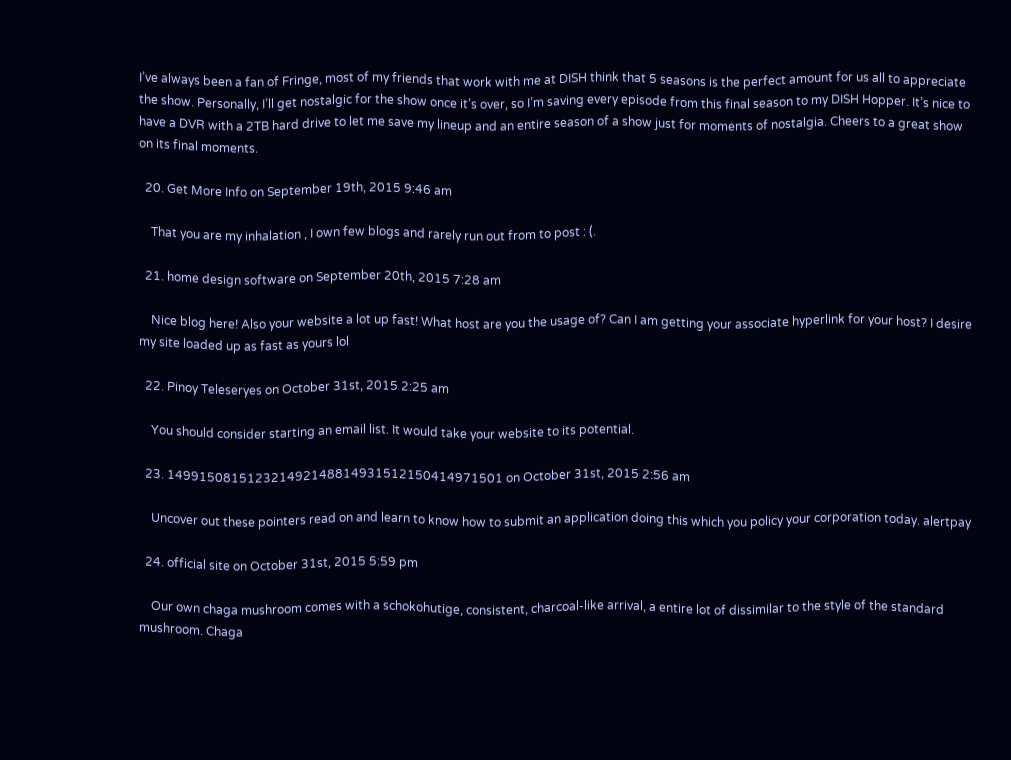I’ve always been a fan of Fringe, most of my friends that work with me at DISH think that 5 seasons is the perfect amount for us all to appreciate the show. Personally, I’ll get nostalgic for the show once it’s over, so I’m saving every episode from this final season to my DISH Hopper. It’s nice to have a DVR with a 2TB hard drive to let me save my lineup and an entire season of a show just for moments of nostalgia. Cheers to a great show on its final moments.

  20. Get More Info on September 19th, 2015 9:46 am

    That you are my inhalation , I own few blogs and rarely run out from to post : (.

  21. home design software on September 20th, 2015 7:28 am

    Nice blog here! Also your website a lot up fast! What host are you the usage of? Can I am getting your associate hyperlink for your host? I desire my site loaded up as fast as yours lol

  22. Pinoy Teleseryes on October 31st, 2015 2:25 am

    You should consider starting an email list. It would take your website to its potential.

  23. 149915081512321492148814931512150414971501 on October 31st, 2015 2:56 am

    Uncover out these pointers read on and learn to know how to submit an application doing this which you policy your corporation today. alertpay

  24. official site on October 31st, 2015 5:59 pm

    Our own chaga mushroom comes with a schokohutige, consistent, charcoal-like arrival, a entire lot of dissimilar to the style of the standard mushroom. Chaga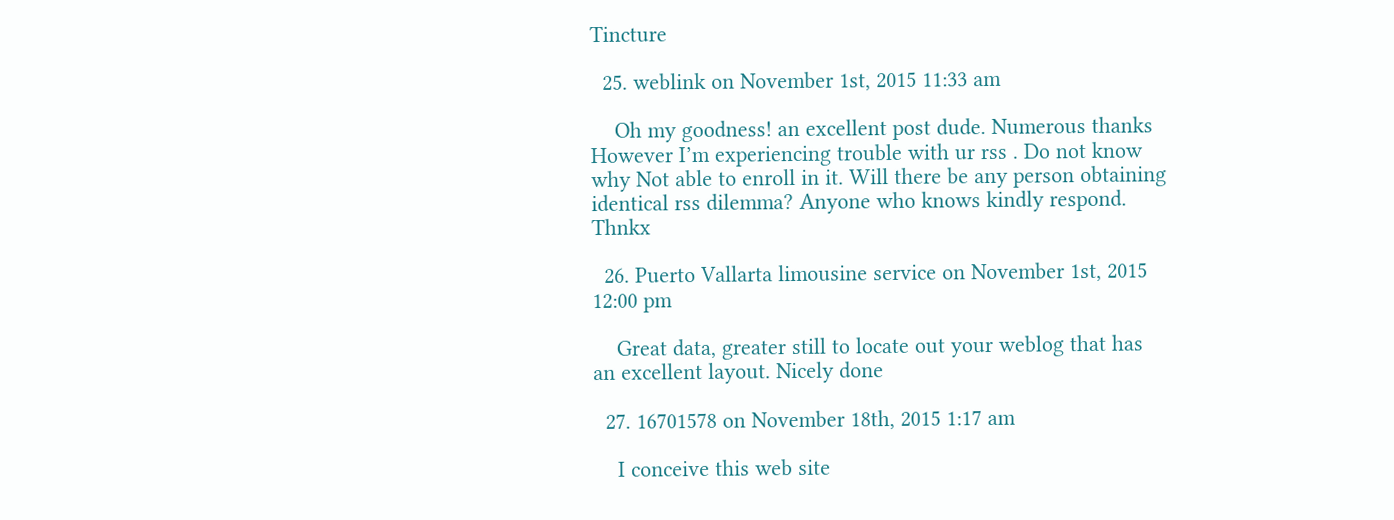Tincture

  25. weblink on November 1st, 2015 11:33 am

    Oh my goodness! an excellent post dude. Numerous thanks However I’m experiencing trouble with ur rss . Do not know why Not able to enroll in it. Will there be any person obtaining identical rss dilemma? Anyone who knows kindly respond. Thnkx

  26. Puerto Vallarta limousine service on November 1st, 2015 12:00 pm

    Great data, greater still to locate out your weblog that has an excellent layout. Nicely done

  27. 16701578 on November 18th, 2015 1:17 am

    I conceive this web site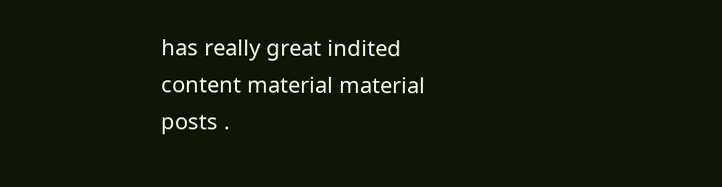has really great indited content material material posts .